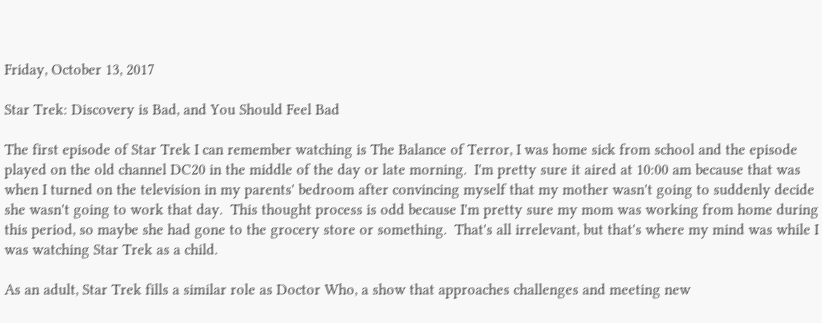Friday, October 13, 2017

Star Trek: Discovery is Bad, and You Should Feel Bad

The first episode of Star Trek I can remember watching is The Balance of Terror, I was home sick from school and the episode played on the old channel DC20 in the middle of the day or late morning.  I'm pretty sure it aired at 10:00 am because that was when I turned on the television in my parents' bedroom after convincing myself that my mother wasn't going to suddenly decide she wasn't going to work that day.  This thought process is odd because I'm pretty sure my mom was working from home during this period, so maybe she had gone to the grocery store or something.  That's all irrelevant, but that's where my mind was while I was watching Star Trek as a child.

As an adult, Star Trek fills a similar role as Doctor Who, a show that approaches challenges and meeting new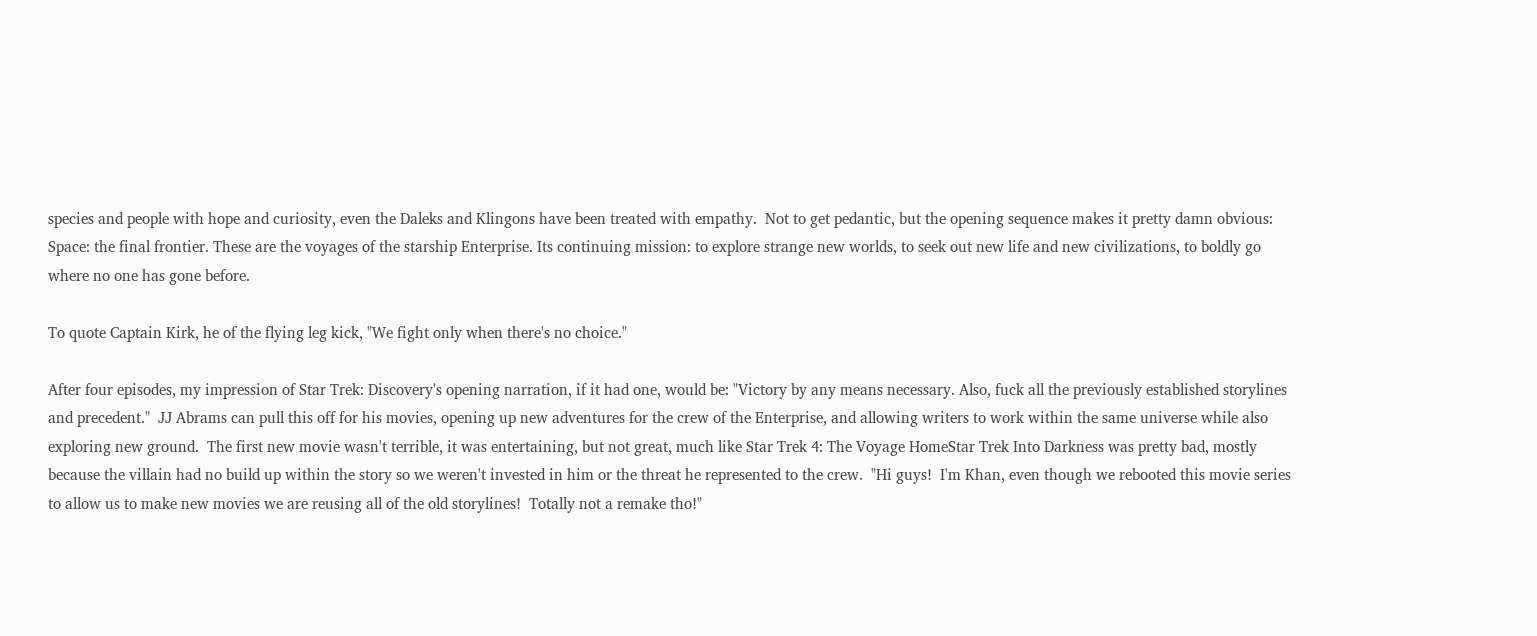species and people with hope and curiosity, even the Daleks and Klingons have been treated with empathy.  Not to get pedantic, but the opening sequence makes it pretty damn obvious:
Space: the final frontier. These are the voyages of the starship Enterprise. Its continuing mission: to explore strange new worlds, to seek out new life and new civilizations, to boldly go where no one has gone before.

To quote Captain Kirk, he of the flying leg kick, "We fight only when there's no choice."

After four episodes, my impression of Star Trek: Discovery's opening narration, if it had one, would be: "Victory by any means necessary. Also, fuck all the previously established storylines and precedent."  JJ Abrams can pull this off for his movies, opening up new adventures for the crew of the Enterprise, and allowing writers to work within the same universe while also exploring new ground.  The first new movie wasn't terrible, it was entertaining, but not great, much like Star Trek 4: The Voyage HomeStar Trek Into Darkness was pretty bad, mostly because the villain had no build up within the story so we weren't invested in him or the threat he represented to the crew.  "Hi guys!  I'm Khan, even though we rebooted this movie series to allow us to make new movies we are reusing all of the old storylines!  Totally not a remake tho!"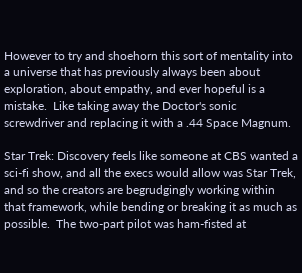However to try and shoehorn this sort of mentality into a universe that has previously always been about exploration, about empathy, and ever hopeful is a mistake.  Like taking away the Doctor's sonic screwdriver and replacing it with a .44 Space Magnum.

Star Trek: Discovery feels like someone at CBS wanted a sci-fi show, and all the execs would allow was Star Trek, and so the creators are begrudgingly working within that framework, while bending or breaking it as much as possible.  The two-part pilot was ham-fisted at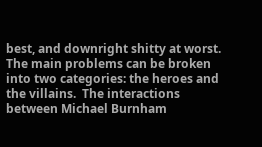best, and downright shitty at worst.  The main problems can be broken into two categories: the heroes and the villains.  The interactions between Michael Burnham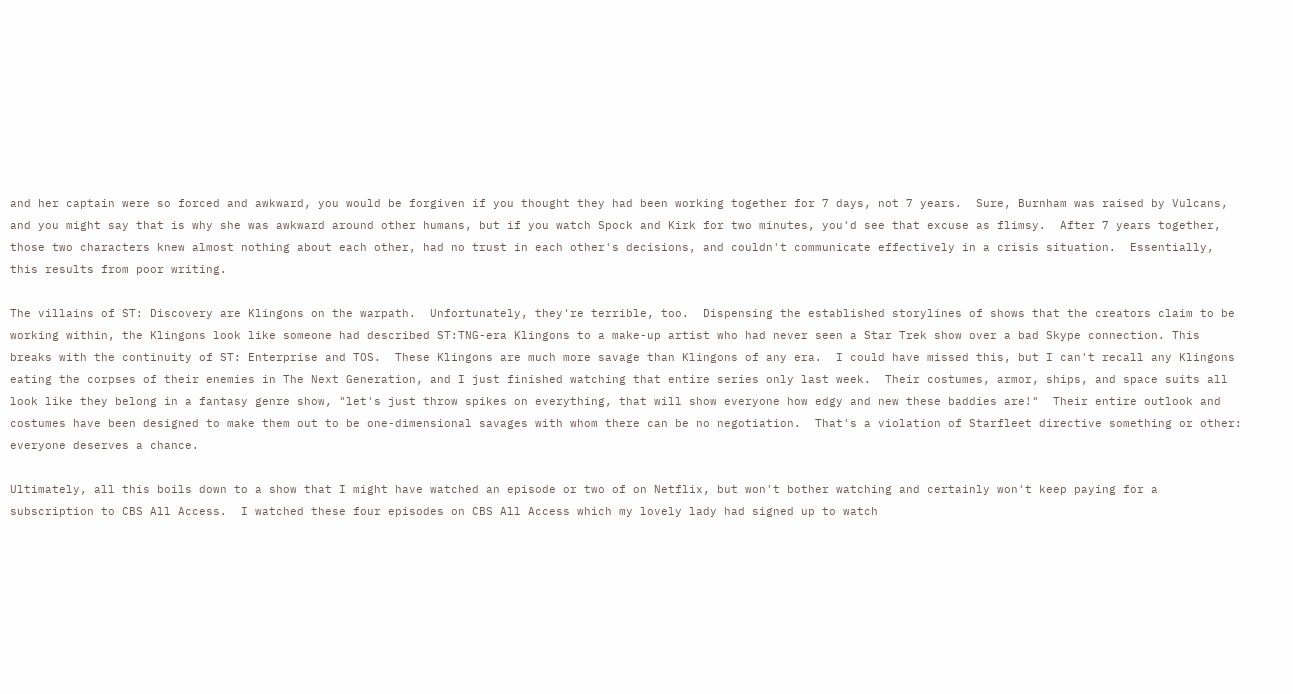and her captain were so forced and awkward, you would be forgiven if you thought they had been working together for 7 days, not 7 years.  Sure, Burnham was raised by Vulcans, and you might say that is why she was awkward around other humans, but if you watch Spock and Kirk for two minutes, you'd see that excuse as flimsy.  After 7 years together, those two characters knew almost nothing about each other, had no trust in each other's decisions, and couldn't communicate effectively in a crisis situation.  Essentially, this results from poor writing.

The villains of ST: Discovery are Klingons on the warpath.  Unfortunately, they're terrible, too.  Dispensing the established storylines of shows that the creators claim to be working within, the Klingons look like someone had described ST:TNG-era Klingons to a make-up artist who had never seen a Star Trek show over a bad Skype connection. This breaks with the continuity of ST: Enterprise and TOS.  These Klingons are much more savage than Klingons of any era.  I could have missed this, but I can't recall any Klingons eating the corpses of their enemies in The Next Generation, and I just finished watching that entire series only last week.  Their costumes, armor, ships, and space suits all look like they belong in a fantasy genre show, "let's just throw spikes on everything, that will show everyone how edgy and new these baddies are!"  Their entire outlook and costumes have been designed to make them out to be one-dimensional savages with whom there can be no negotiation.  That's a violation of Starfleet directive something or other: everyone deserves a chance.

Ultimately, all this boils down to a show that I might have watched an episode or two of on Netflix, but won't bother watching and certainly won't keep paying for a subscription to CBS All Access.  I watched these four episodes on CBS All Access which my lovely lady had signed up to watch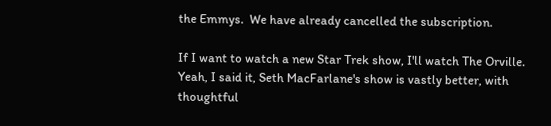the Emmys.  We have already cancelled the subscription.

If I want to watch a new Star Trek show, I'll watch The Orville.  Yeah, I said it, Seth MacFarlane's show is vastly better, with thoughtful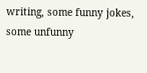writing, some funny jokes, some unfunny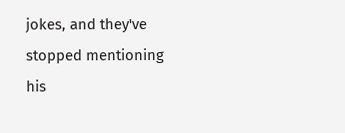jokes, and they've stopped mentioning his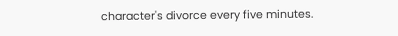character's divorce every five minutes.